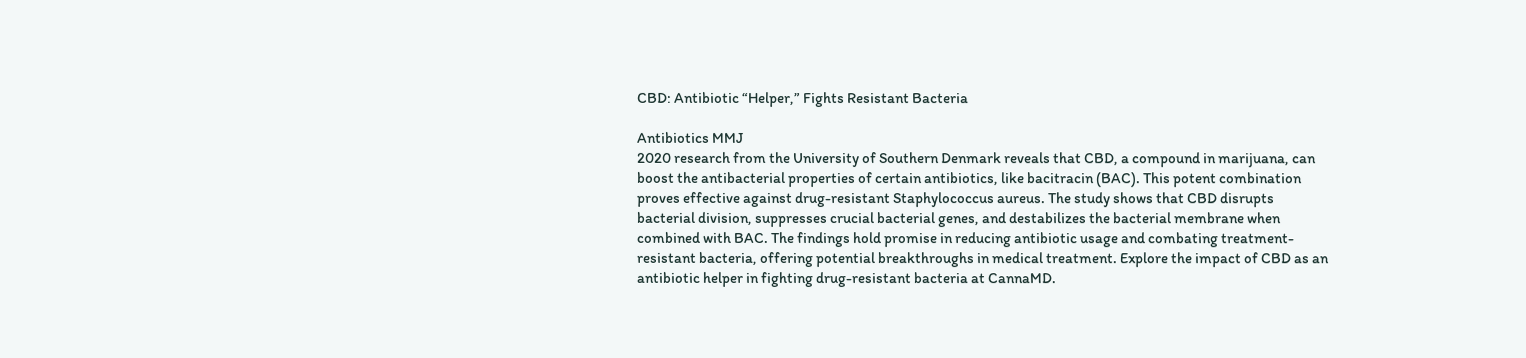CBD: Antibiotic “Helper,” Fights Resistant Bacteria

Antibiotics MMJ
2020 research from the University of Southern Denmark reveals that CBD, a compound in marijuana, can boost the antibacterial properties of certain antibiotics, like bacitracin (BAC). This potent combination proves effective against drug-resistant Staphylococcus aureus. The study shows that CBD disrupts bacterial division, suppresses crucial bacterial genes, and destabilizes the bacterial membrane when combined with BAC. The findings hold promise in reducing antibiotic usage and combating treatment-resistant bacteria, offering potential breakthroughs in medical treatment. Explore the impact of CBD as an antibiotic helper in fighting drug-resistant bacteria at CannaMD.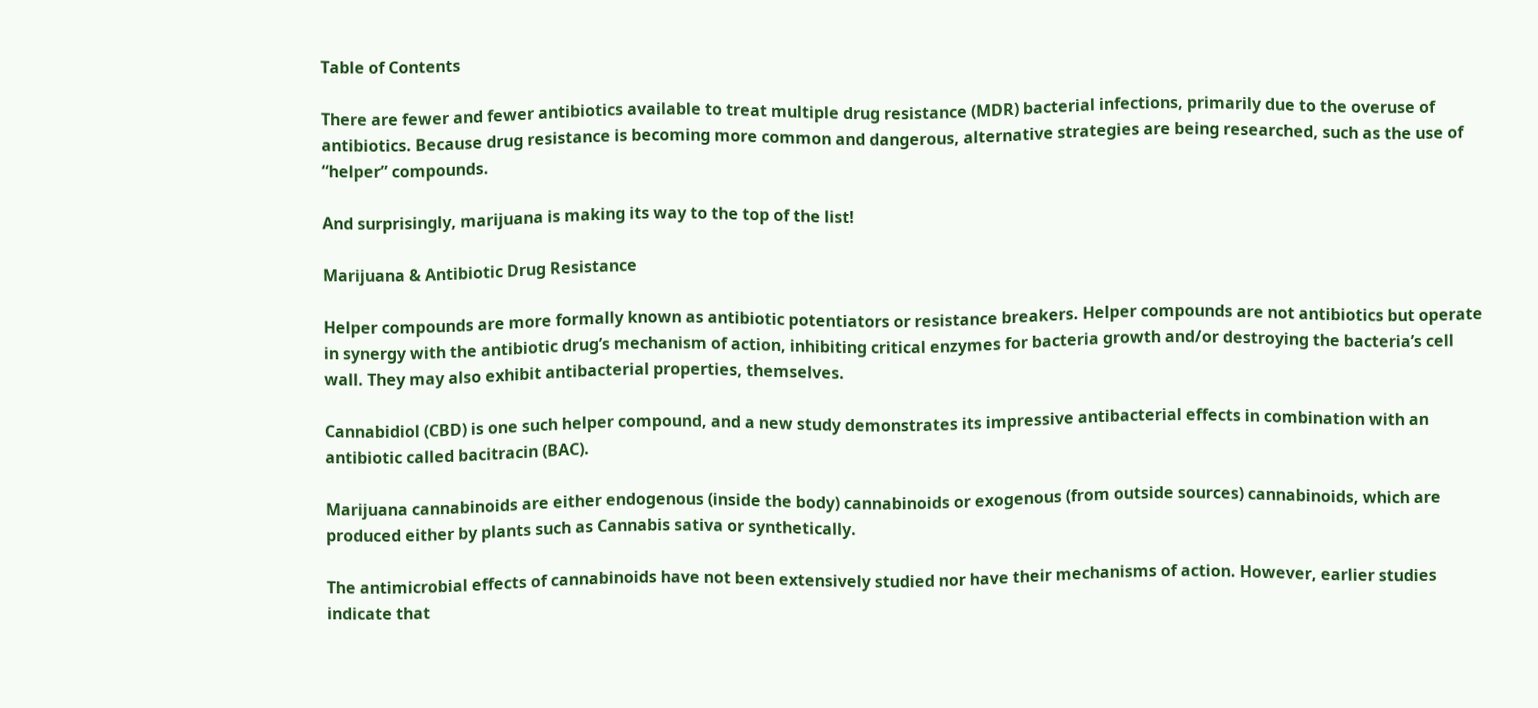Table of Contents

There are fewer and fewer antibiotics available to treat multiple drug resistance (MDR) bacterial infections, primarily due to the overuse of antibiotics. Because drug resistance is becoming more common and dangerous, alternative strategies are being researched, such as the use of “helper” compounds.

And surprisingly, marijuana is making its way to the top of the list!

Marijuana & Antibiotic Drug Resistance

Helper compounds are more formally known as antibiotic potentiators or resistance breakers. Helper compounds are not antibiotics but operate in synergy with the antibiotic drug’s mechanism of action, inhibiting critical enzymes for bacteria growth and/or destroying the bacteria’s cell wall. They may also exhibit antibacterial properties, themselves.

Cannabidiol (CBD) is one such helper compound, and a new study demonstrates its impressive antibacterial effects in combination with an antibiotic called bacitracin (BAC).

Marijuana cannabinoids are either endogenous (inside the body) cannabinoids or exogenous (from outside sources) cannabinoids, which are produced either by plants such as Cannabis sativa or synthetically.

The antimicrobial effects of cannabinoids have not been extensively studied nor have their mechanisms of action. However, earlier studies indicate that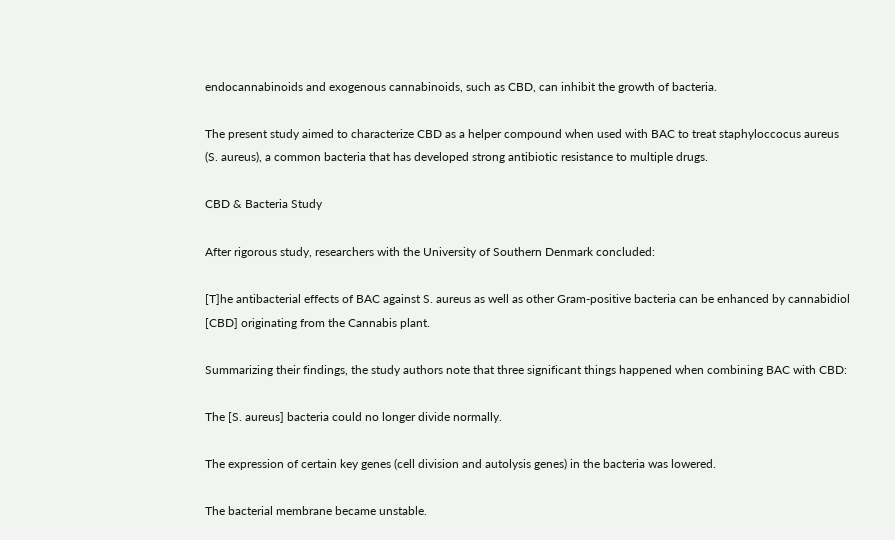endocannabinoids and exogenous cannabinoids, such as CBD, can inhibit the growth of bacteria.

The present study aimed to characterize CBD as a helper compound when used with BAC to treat staphyloccocus aureus (S. aureus), a common bacteria that has developed strong antibiotic resistance to multiple drugs.

CBD & Bacteria Study

After rigorous study, researchers with the University of Southern Denmark concluded:

[T]he antibacterial effects of BAC against S. aureus as well as other Gram-positive bacteria can be enhanced by cannabidiol [CBD] originating from the Cannabis plant.

Summarizing their findings, the study authors note that three significant things happened when combining BAC with CBD:

The [S. aureus] bacteria could no longer divide normally.

The expression of certain key genes (cell division and autolysis genes) in the bacteria was lowered.

The bacterial membrane became unstable.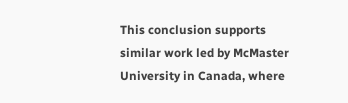This conclusion supports similar work led by McMaster University in Canada, where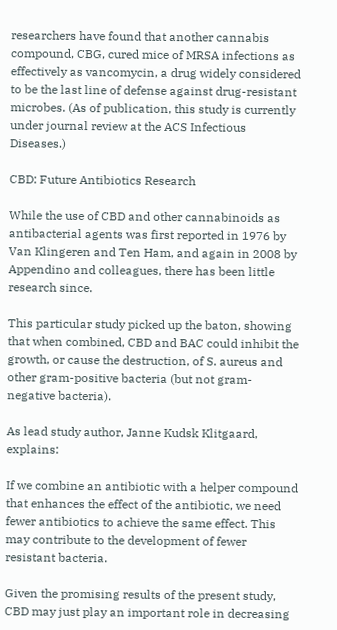researchers have found that another cannabis compound, CBG, cured mice of MRSA infections as effectively as vancomycin, a drug widely considered to be the last line of defense against drug-resistant microbes. (As of publication, this study is currently under journal review at the ACS Infectious Diseases.)

CBD: Future Antibiotics Research

While the use of CBD and other cannabinoids as antibacterial agents was first reported in 1976 by Van Klingeren and Ten Ham, and again in 2008 by Appendino and colleagues, there has been little research since.

This particular study picked up the baton, showing that when combined, CBD and BAC could inhibit the growth, or cause the destruction, of S. aureus and other gram-positive bacteria (but not gram-negative bacteria).

As lead study author, Janne Kudsk Klitgaard, explains:

If we combine an antibiotic with a helper compound that enhances the effect of the antibiotic, we need fewer antibiotics to achieve the same effect. This may contribute to the development of fewer resistant bacteria.

Given the promising results of the present study, CBD may just play an important role in decreasing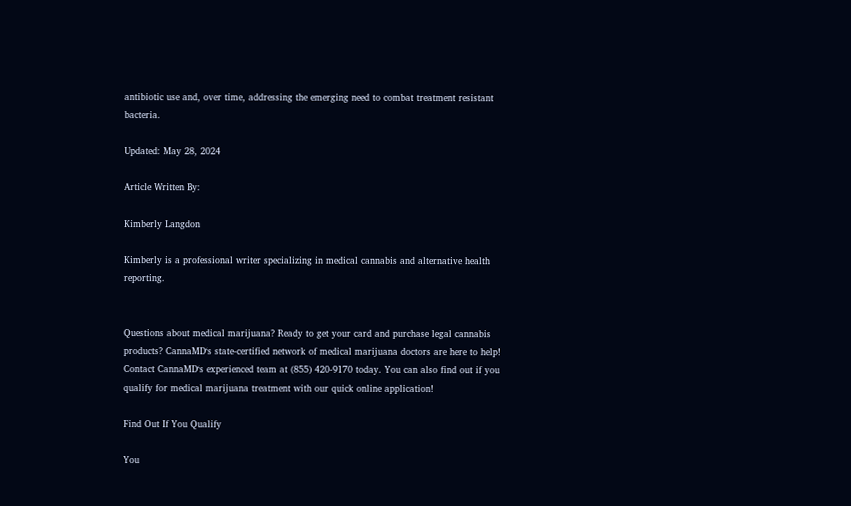antibiotic use and, over time, addressing the emerging need to combat treatment resistant bacteria.

Updated: May 28, 2024

Article Written By:

Kimberly Langdon

Kimberly is a professional writer specializing in medical cannabis and alternative health reporting.


Questions about medical marijuana? Ready to get your card and purchase legal cannabis products? CannaMD‘s state-certified network of medical marijuana doctors are here to help! Contact CannaMD‘s experienced team at (855) 420-9170 today. You can also find out if you qualify for medical marijuana treatment with our quick online application!

Find Out If You Qualify

You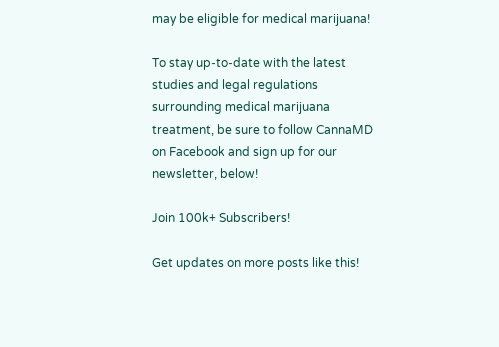may be eligible for medical marijuana!

To stay up-to-date with the latest studies and legal regulations surrounding medical marijuana treatment, be sure to follow CannaMD on Facebook and sign up for our newsletter, below!

Join 100k+ Subscribers!

Get updates on more posts like this!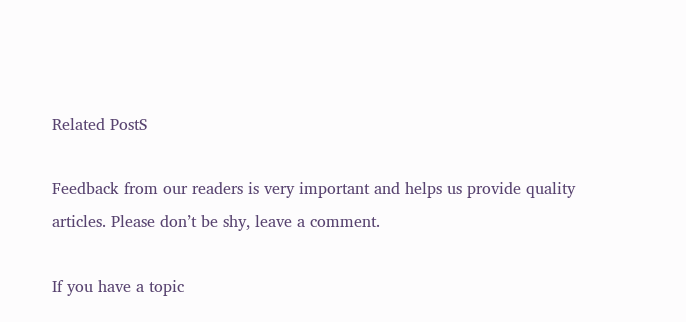Related PostS

Feedback from our readers is very important and helps us provide quality articles. Please don’t be shy, leave a comment.

If you have a topic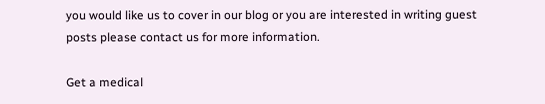you would like us to cover in our blog or you are interested in writing guest posts please contact us for more information.

Get a medical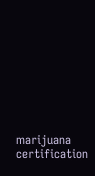marijuana certification